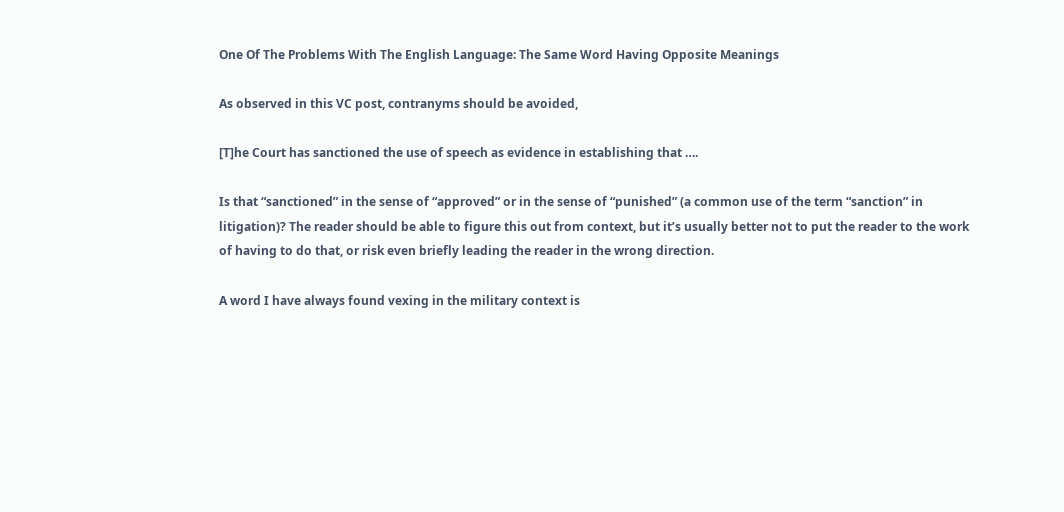One Of The Problems With The English Language: The Same Word Having Opposite Meanings

As observed in this VC post, contranyms should be avoided,

[T]he Court has sanctioned the use of speech as evidence in establishing that ….

Is that “sanctioned” in the sense of “approved” or in the sense of “punished” (a common use of the term “sanction” in litigation)? The reader should be able to figure this out from context, but it’s usually better not to put the reader to the work of having to do that, or risk even briefly leading the reader in the wrong direction.

A word I have always found vexing in the military context is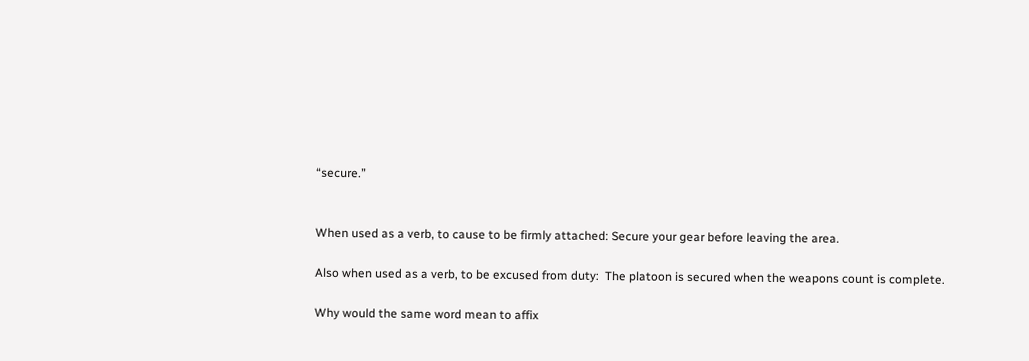“secure.”


When used as a verb, to cause to be firmly attached: Secure your gear before leaving the area.

Also when used as a verb, to be excused from duty:  The platoon is secured when the weapons count is complete.

Why would the same word mean to affix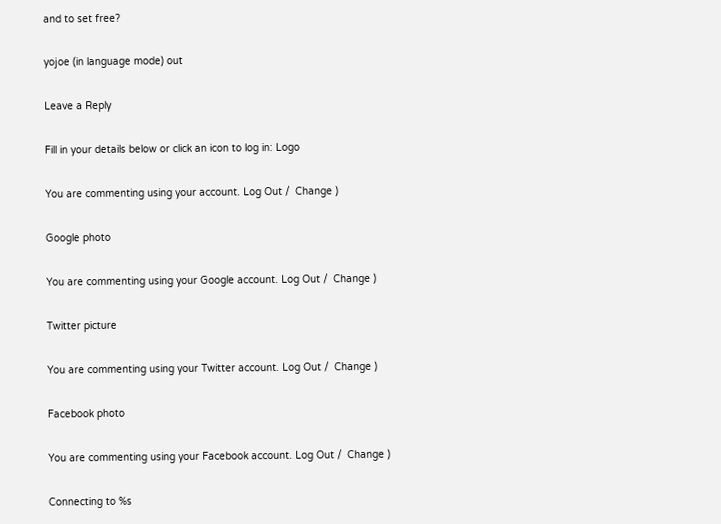and to set free?

yojoe (in language mode) out

Leave a Reply

Fill in your details below or click an icon to log in: Logo

You are commenting using your account. Log Out /  Change )

Google photo

You are commenting using your Google account. Log Out /  Change )

Twitter picture

You are commenting using your Twitter account. Log Out /  Change )

Facebook photo

You are commenting using your Facebook account. Log Out /  Change )

Connecting to %s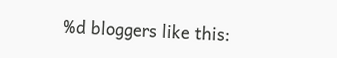%d bloggers like this: